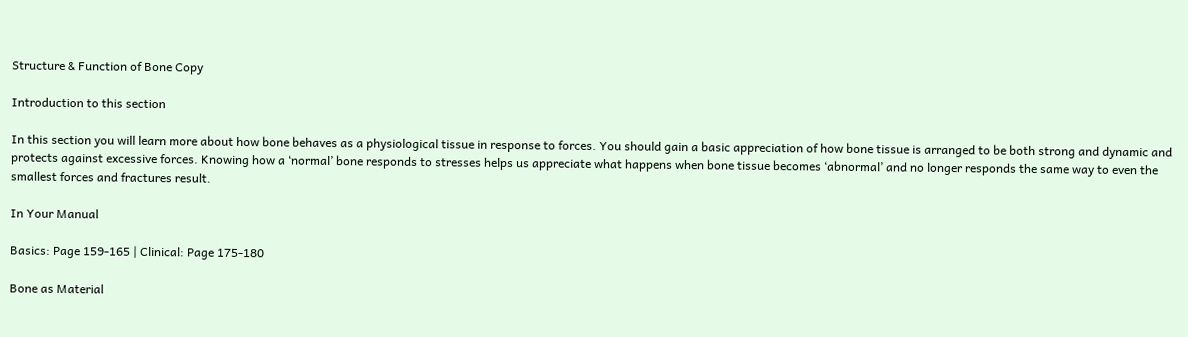Structure & Function of Bone Copy

Introduction to this section

In this section you will learn more about how bone behaves as a physiological tissue in response to forces. You should gain a basic appreciation of how bone tissue is arranged to be both strong and dynamic and protects against excessive forces. Knowing how a ‘normal’ bone responds to stresses helps us appreciate what happens when bone tissue becomes ‘abnormal’ and no longer responds the same way to even the smallest forces and fractures result.

In Your Manual

Basics: Page 159-165 | Clinical: Page 175-180

Bone as Material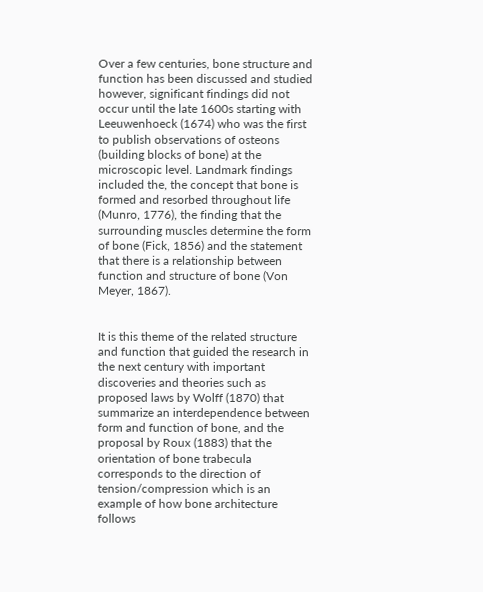Over a few centuries, bone structure and function has been discussed and studied however, significant findings did not occur until the late 1600s starting with Leeuwenhoeck (1674) who was the first to publish observations of osteons (building blocks of bone) at the microscopic level. Landmark findings included the, the concept that bone is formed and resorbed throughout life (Munro, 1776), the finding that the surrounding muscles determine the form of bone (Fick, 1856) and the statement that there is a relationship between function and structure of bone (Von Meyer, 1867).


It is this theme of the related structure and function that guided the research in the next century with important discoveries and theories such as proposed laws by Wolff (1870) that summarize an interdependence between form and function of bone, and the proposal by Roux (1883) that the orientation of bone trabecula corresponds to the direction of tension/compression which is an example of how bone architecture follows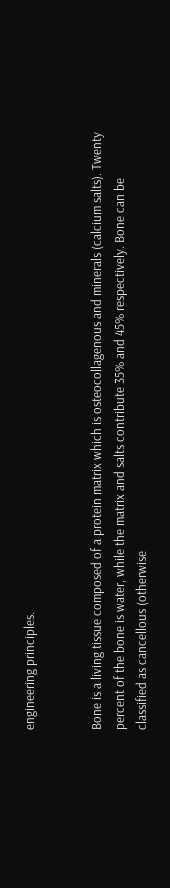engineering principles.


Bone is a living tissue composed of a protein matrix which is osteocollagenous and minerals (calcium salts). Twenty percent of the bone is water, while the matrix and salts contribute 35% and 45% respectively. Bone can be classified as cancellous (otherwise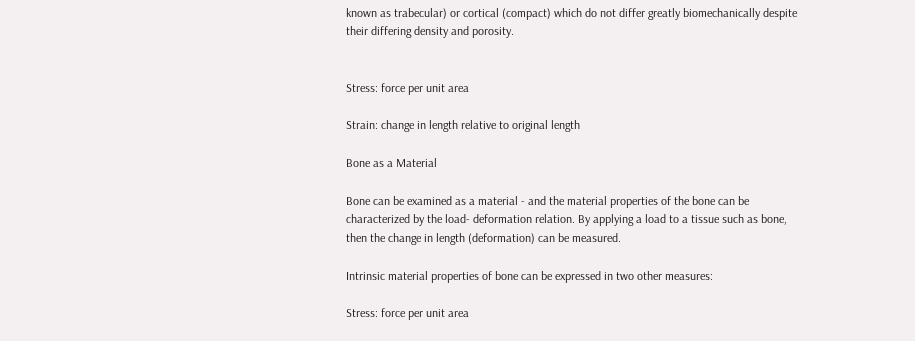known as trabecular) or cortical (compact) which do not differ greatly biomechanically despite their differing density and porosity.


Stress: force per unit area

Strain: change in length relative to original length

Bone as a Material

Bone can be examined as a material - and the material properties of the bone can be characterized by the load- deformation relation. By applying a load to a tissue such as bone, then the change in length (deformation) can be measured.

Intrinsic material properties of bone can be expressed in two other measures:

Stress: force per unit area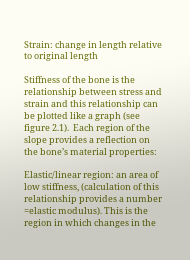Strain: change in length relative to original length

Stiffness of the bone is the relationship between stress and strain and this relationship can be plotted like a graph (see figure 2.1).  Each region of the slope provides a reflection on the bone’s material properties:

Elastic/linear region: an area of low stiffness, (calculation of this relationship provides a number =elastic modulus). This is the region in which changes in the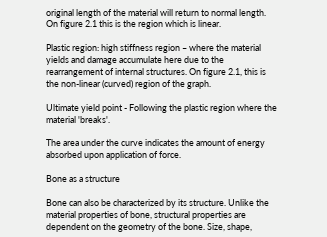original length of the material will return to normal length. On figure 2.1 this is the region which is linear.

Plastic region: high stiffness region – where the material yields and damage accumulate here due to the rearrangement of internal structures. On figure 2.1, this is the non-linear (curved) region of the graph.

Ultimate yield point - Following the plastic region where the material 'breaks'.

The area under the curve indicates the amount of energy absorbed upon application of force.

Bone as a structure

Bone can also be characterized by its structure. Unlike the material properties of bone, structural properties are dependent on the geometry of the bone. Size, shape,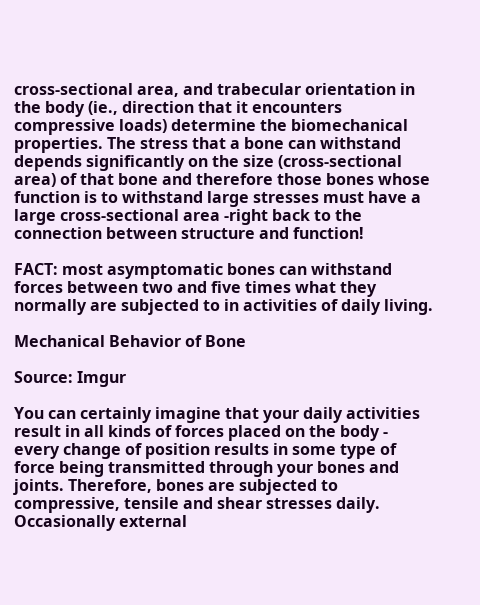cross-sectional area, and trabecular orientation in the body (ie., direction that it encounters compressive loads) determine the biomechanical properties. The stress that a bone can withstand depends significantly on the size (cross-sectional area) of that bone and therefore those bones whose function is to withstand large stresses must have a large cross-sectional area -right back to the connection between structure and function!

FACT: most asymptomatic bones can withstand forces between two and five times what they normally are subjected to in activities of daily living.

Mechanical Behavior of Bone

Source: Imgur

You can certainly imagine that your daily activities result in all kinds of forces placed on the body - every change of position results in some type of force being transmitted through your bones and joints. Therefore, bones are subjected to compressive, tensile and shear stresses daily. Occasionally external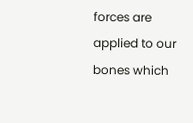forces are applied to our bones which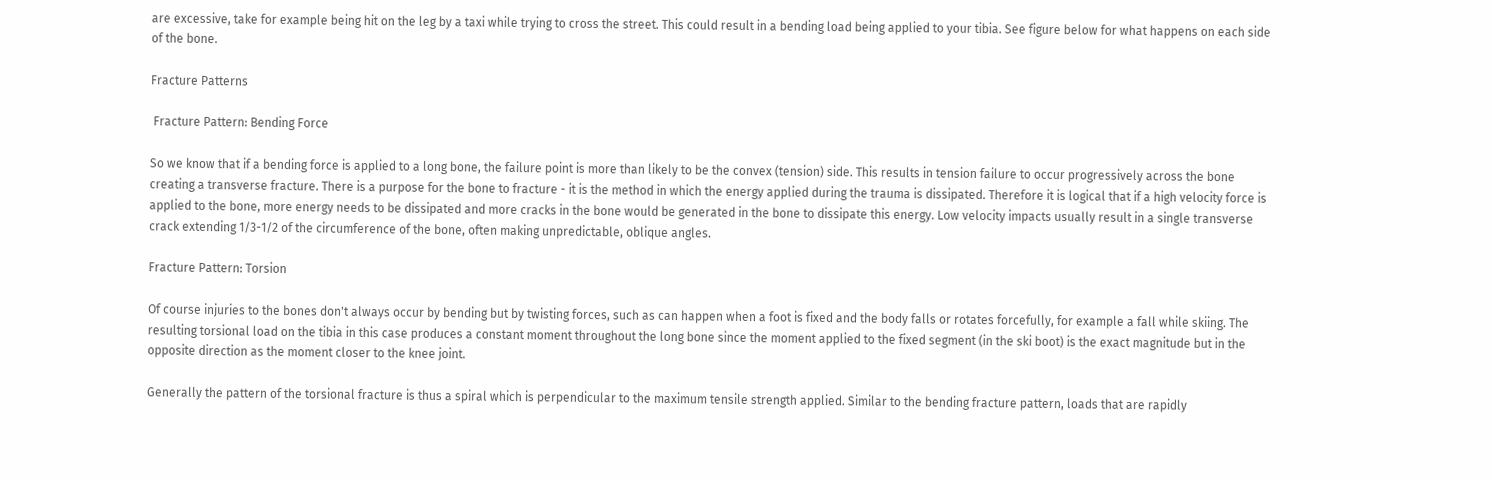are excessive, take for example being hit on the leg by a taxi while trying to cross the street. This could result in a bending load being applied to your tibia. See figure below for what happens on each side of the bone.

Fracture Patterns

 Fracture Pattern: Bending Force

So we know that if a bending force is applied to a long bone, the failure point is more than likely to be the convex (tension) side. This results in tension failure to occur progressively across the bone creating a transverse fracture. There is a purpose for the bone to fracture - it is the method in which the energy applied during the trauma is dissipated. Therefore it is logical that if a high velocity force is applied to the bone, more energy needs to be dissipated and more cracks in the bone would be generated in the bone to dissipate this energy. Low velocity impacts usually result in a single transverse crack extending 1/3-1/2 of the circumference of the bone, often making unpredictable, oblique angles.

Fracture Pattern: Torsion

Of course injuries to the bones don't always occur by bending but by twisting forces, such as can happen when a foot is fixed and the body falls or rotates forcefully, for example a fall while skiing. The resulting torsional load on the tibia in this case produces a constant moment throughout the long bone since the moment applied to the fixed segment (in the ski boot) is the exact magnitude but in the opposite direction as the moment closer to the knee joint.

Generally the pattern of the torsional fracture is thus a spiral which is perpendicular to the maximum tensile strength applied. Similar to the bending fracture pattern, loads that are rapidly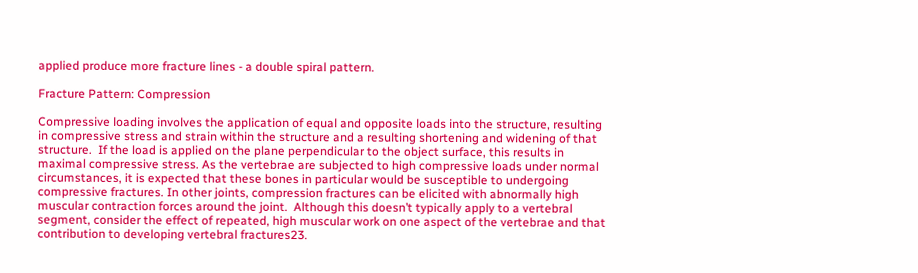applied produce more fracture lines - a double spiral pattern.

Fracture Pattern: Compression

Compressive loading involves the application of equal and opposite loads into the structure, resulting in compressive stress and strain within the structure and a resulting shortening and widening of that structure.  If the load is applied on the plane perpendicular to the object surface, this results in maximal compressive stress. As the vertebrae are subjected to high compressive loads under normal circumstances, it is expected that these bones in particular would be susceptible to undergoing compressive fractures. In other joints, compression fractures can be elicited with abnormally high muscular contraction forces around the joint.  Although this doesn’t typically apply to a vertebral segment, consider the effect of repeated, high muscular work on one aspect of the vertebrae and that contribution to developing vertebral fractures23.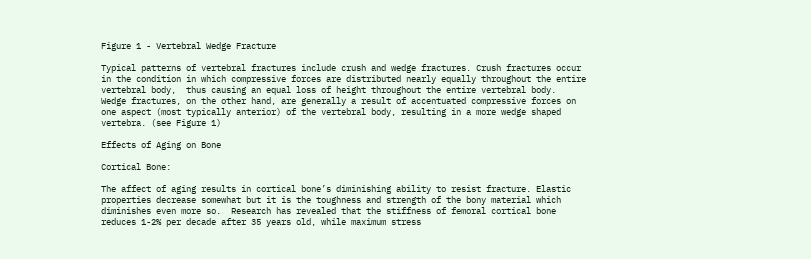Figure 1 - Vertebral Wedge Fracture

Typical patterns of vertebral fractures include crush and wedge fractures. Crush fractures occur in the condition in which compressive forces are distributed nearly equally throughout the entire vertebral body,  thus causing an equal loss of height throughout the entire vertebral body.  Wedge fractures, on the other hand, are generally a result of accentuated compressive forces on one aspect (most typically anterior) of the vertebral body, resulting in a more wedge shaped vertebra. (see Figure 1)

Effects of Aging on Bone

Cortical Bone:

The affect of aging results in cortical bone’s diminishing ability to resist fracture. Elastic properties decrease somewhat but it is the toughness and strength of the bony material which diminishes even more so.  Research has revealed that the stiffness of femoral cortical bone reduces 1-2% per decade after 35 years old, while maximum stress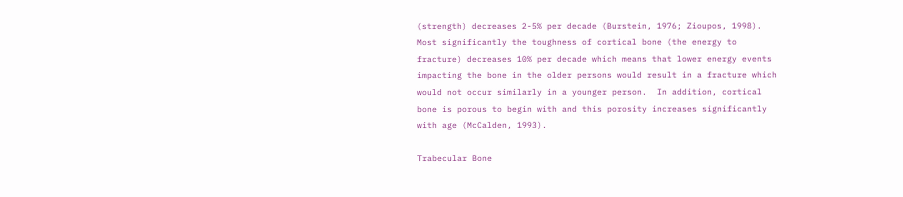(strength) decreases 2-5% per decade (Burstein, 1976; Zioupos, 1998). Most significantly the toughness of cortical bone (the energy to fracture) decreases 10% per decade which means that lower energy events impacting the bone in the older persons would result in a fracture which would not occur similarly in a younger person.  In addition, cortical bone is porous to begin with and this porosity increases significantly with age (McCalden, 1993).

Trabecular Bone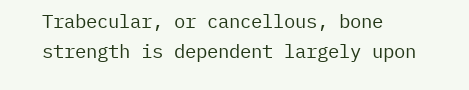Trabecular, or cancellous, bone strength is dependent largely upon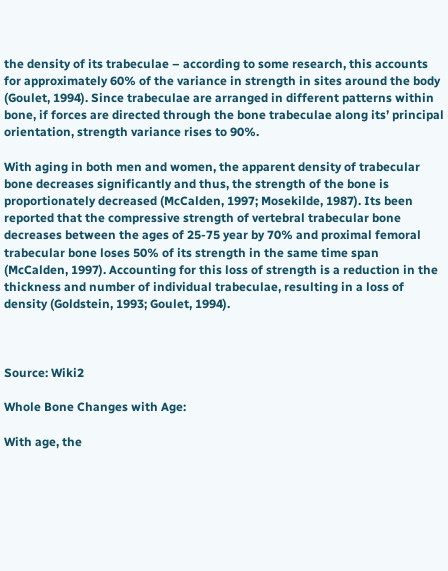the density of its trabeculae – according to some research, this accounts for approximately 60% of the variance in strength in sites around the body (Goulet, 1994). Since trabeculae are arranged in different patterns within bone, if forces are directed through the bone trabeculae along its’ principal orientation, strength variance rises to 90%.

With aging in both men and women, the apparent density of trabecular bone decreases significantly and thus, the strength of the bone is proportionately decreased (McCalden, 1997; Mosekilde, 1987). Its been reported that the compressive strength of vertebral trabecular bone decreases between the ages of 25-75 year by 70% and proximal femoral trabecular bone loses 50% of its strength in the same time span (McCalden, 1997). Accounting for this loss of strength is a reduction in the thickness and number of individual trabeculae, resulting in a loss of density (Goldstein, 1993; Goulet, 1994).



Source: Wiki2

Whole Bone Changes with Age:

With age, the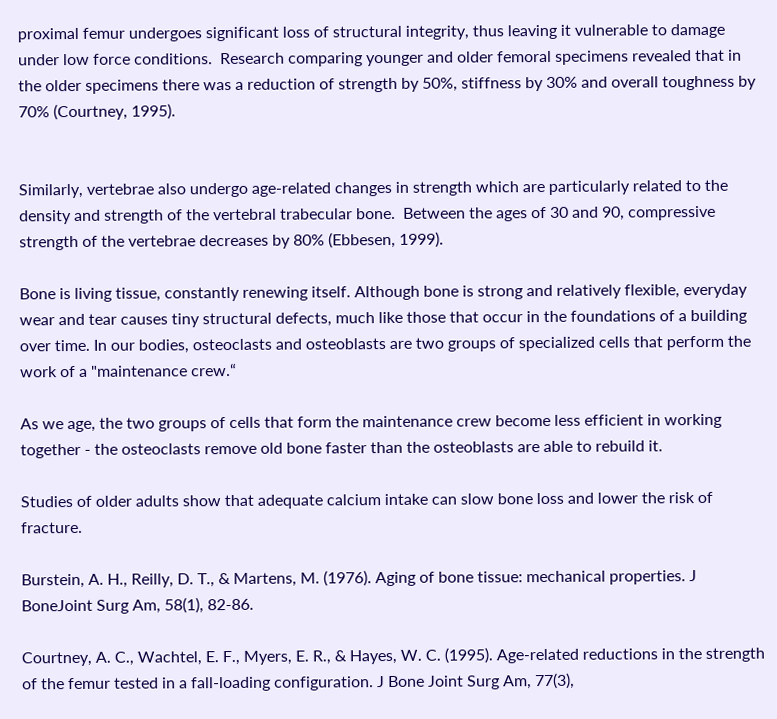proximal femur undergoes significant loss of structural integrity, thus leaving it vulnerable to damage under low force conditions.  Research comparing younger and older femoral specimens revealed that in the older specimens there was a reduction of strength by 50%, stiffness by 30% and overall toughness by 70% (Courtney, 1995).


Similarly, vertebrae also undergo age-related changes in strength which are particularly related to the density and strength of the vertebral trabecular bone.  Between the ages of 30 and 90, compressive strength of the vertebrae decreases by 80% (Ebbesen, 1999).

Bone is living tissue, constantly renewing itself. Although bone is strong and relatively flexible, everyday wear and tear causes tiny structural defects, much like those that occur in the foundations of a building over time. In our bodies, osteoclasts and osteoblasts are two groups of specialized cells that perform the work of a "maintenance crew.“

As we age, the two groups of cells that form the maintenance crew become less efficient in working together - the osteoclasts remove old bone faster than the osteoblasts are able to rebuild it.

Studies of older adults show that adequate calcium intake can slow bone loss and lower the risk of fracture.

Burstein, A. H., Reilly, D. T., & Martens, M. (1976). Aging of bone tissue: mechanical properties. J BoneJoint Surg Am, 58(1), 82-86.

Courtney, A. C., Wachtel, E. F., Myers, E. R., & Hayes, W. C. (1995). Age-related reductions in the strength of the femur tested in a fall-loading configuration. J Bone Joint Surg Am, 77(3),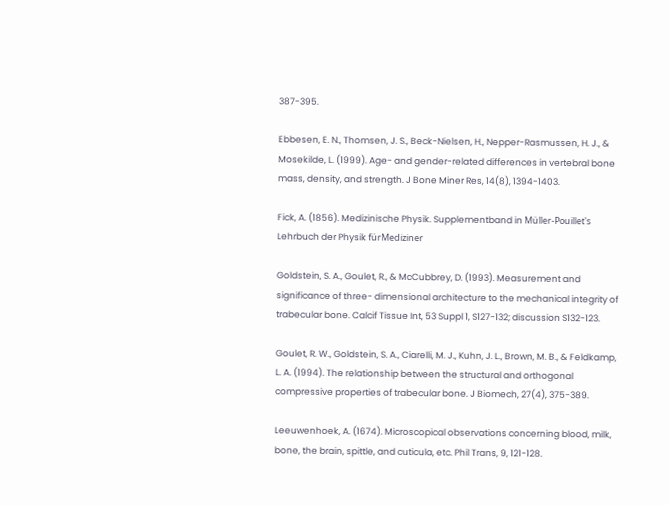387-395.

Ebbesen, E. N., Thomsen, J. S., Beck-Nielsen, H., Nepper-Rasmussen, H. J., & Mosekilde, L. (1999). Age- and gender-related differences in vertebral bone mass, density, and strength. J Bone Miner Res, 14(8), 1394-1403.

Fick, A. (1856). Medizinische Physik. Supplementband in Müller-Pouillet's Lehrbuch der Physik fürMediziner

Goldstein, S. A., Goulet, R., & McCubbrey, D. (1993). Measurement and significance of three- dimensional architecture to the mechanical integrity of trabecular bone. Calcif Tissue Int, 53 Suppl 1, S127-132; discussion S132-123.

Goulet, R. W., Goldstein, S. A., Ciarelli, M. J., Kuhn, J. L., Brown, M. B., & Feldkamp, L. A. (1994). The relationship between the structural and orthogonal compressive properties of trabecular bone. J Biomech, 27(4), 375-389.

Leeuwenhoek, A. (1674). Microscopical observations concerning blood, milk, bone, the brain, spittle, and cuticula, etc. Phil Trans, 9, 121-128.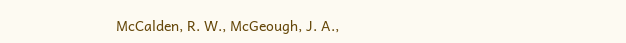McCalden, R. W., McGeough, J. A.,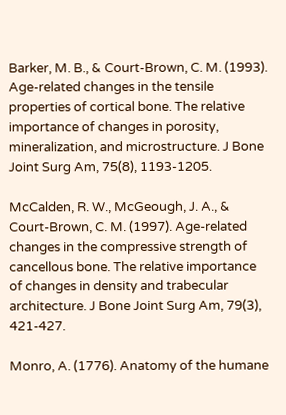Barker, M. B., & Court-Brown, C. M. (1993). Age-related changes in the tensile properties of cortical bone. The relative importance of changes in porosity, mineralization, and microstructure. J Bone Joint Surg Am, 75(8), 1193-1205.

McCalden, R. W., McGeough, J. A., & Court-Brown, C. M. (1997). Age-related changes in the compressive strength of cancellous bone. The relative importance of changes in density and trabecular architecture. J Bone Joint Surg Am, 79(3), 421-427.

Monro, A. (1776). Anatomy of the humane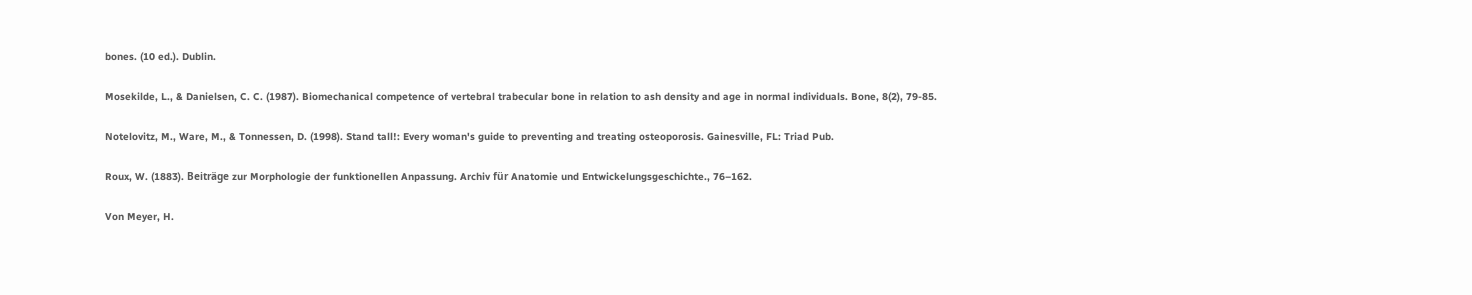bones. (10 ed.). Dublin.

Mosekilde, L., & Danielsen, C. C. (1987). Biomechanical competence of vertebral trabecular bone in relation to ash density and age in normal individuals. Bone, 8(2), 79-85.

Notelovitz, M., Ware, M., & Tonnessen, D. (1998). Stand tall!: Every woman's guide to preventing and treating osteoporosis. Gainesville, FL: Triad Pub.

Roux, W. (1883). Beiträge zur Morphologie der funktionellen Anpassung. Archiv für Anatomie und Entwickelungsgeschichte., 76–162.

Von Meyer, H.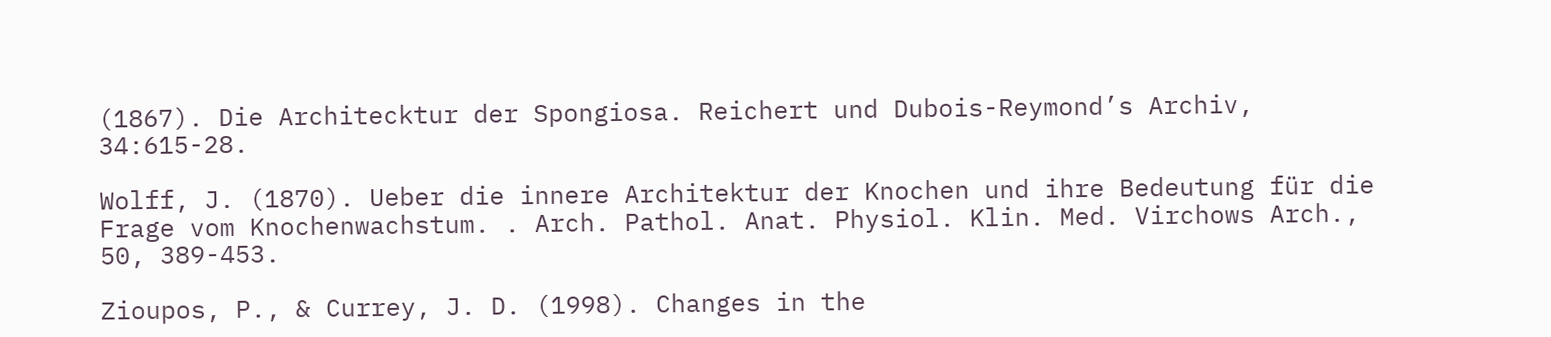(1867). Die Architecktur der Spongiosa. Reichert und Dubois-Reymond’s Archiv, 34:615-28.

Wolff, J. (1870). Ueber die innere Architektur der Knochen und ihre Bedeutung für die Frage vom Knochenwachstum. . Arch. Pathol. Anat. Physiol. Klin. Med. Virchows Arch., 50, 389-453.

Zioupos, P., & Currey, J. D. (1998). Changes in the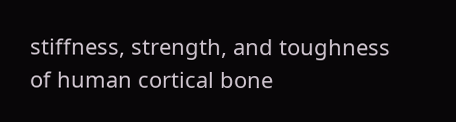stiffness, strength, and toughness of human cortical bone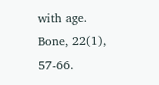with age. Bone, 22(1), 57-66.